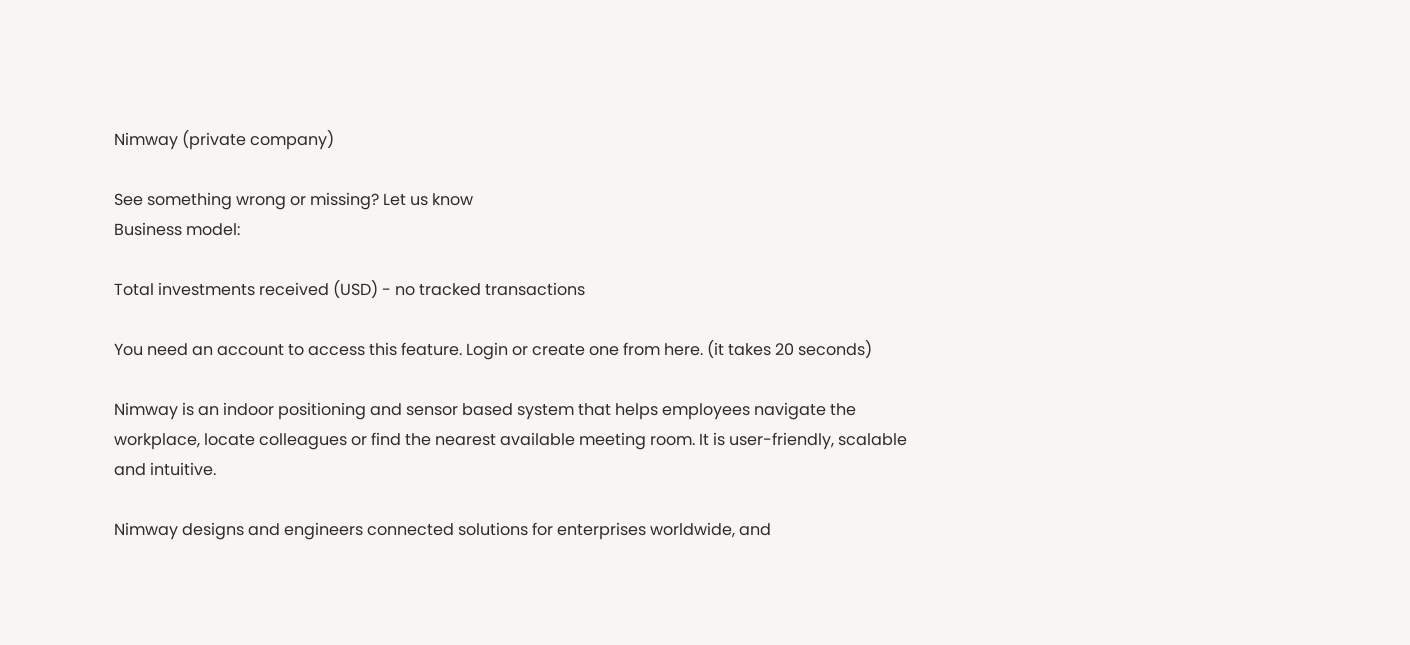Nimway (private company)

See something wrong or missing? Let us know
Business model:

Total investments received (USD) - no tracked transactions

You need an account to access this feature. Login or create one from here. (it takes 20 seconds)

Nimway is an indoor positioning and sensor based system that helps employees navigate the workplace, locate colleagues or find the nearest available meeting room. It is user-friendly, scalable and intuitive.

Nimway designs and engineers connected solutions for enterprises worldwide, and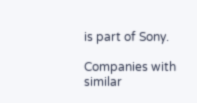is part of Sony.

Companies with similar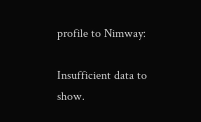profile to Nimway:

Insufficient data to show.